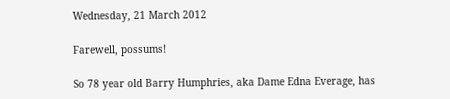Wednesday, 21 March 2012

Farewell, possums!

So 78 year old Barry Humphries, aka Dame Edna Everage, has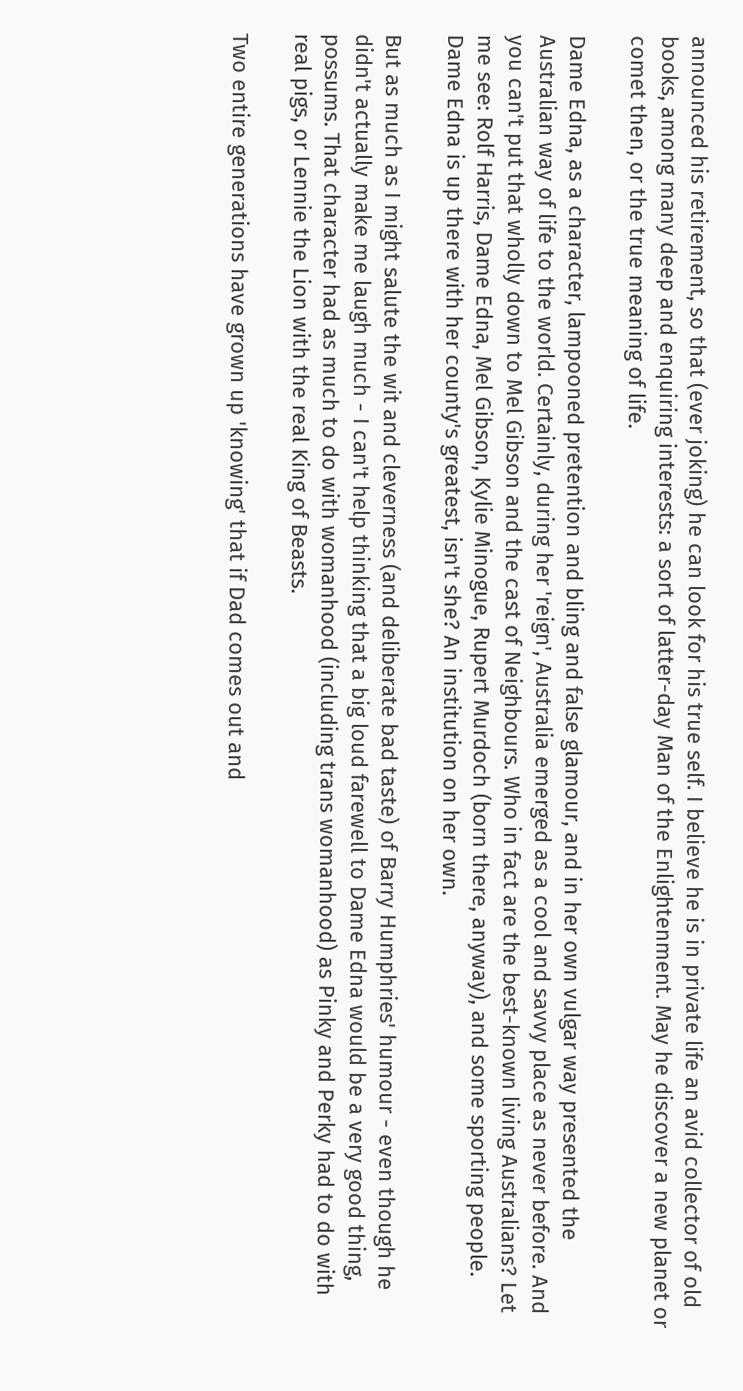announced his retirement, so that (ever joking) he can look for his true self. I believe he is in private life an avid collector of old books, among many deep and enquiring interests: a sort of latter-day Man of the Enlightenment. May he discover a new planet or comet then, or the true meaning of life.

Dame Edna, as a character, lampooned pretention and bling and false glamour, and in her own vulgar way presented the Australian way of life to the world. Certainly, during her 'reign', Australia emerged as a cool and savvy place as never before. And you can't put that wholly down to Mel Gibson and the cast of Neighbours. Who in fact are the best-known living Australians? Let me see: Rolf Harris, Dame Edna, Mel Gibson, Kylie Minogue, Rupert Murdoch (born there, anyway), and some sporting people. Dame Edna is up there with her county's greatest, isn't she? An institution on her own.

But as much as I might salute the wit and cleverness (and deliberate bad taste) of Barry Humphries' humour - even though he didn't actually make me laugh much - I can't help thinking that a big loud farewell to Dame Edna would be a very good thing, possums. That character had as much to do with womanhood (including trans womanhood) as Pinky and Perky had to do with real pigs, or Lennie the Lion with the real King of Beasts.

Two entire generations have grown up 'knowing' that if Dad comes out and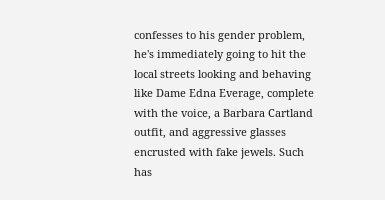confesses to his gender problem, he's immediately going to hit the local streets looking and behaving like Dame Edna Everage, complete with the voice, a Barbara Cartland outfit, and aggressive glasses encrusted with fake jewels. Such has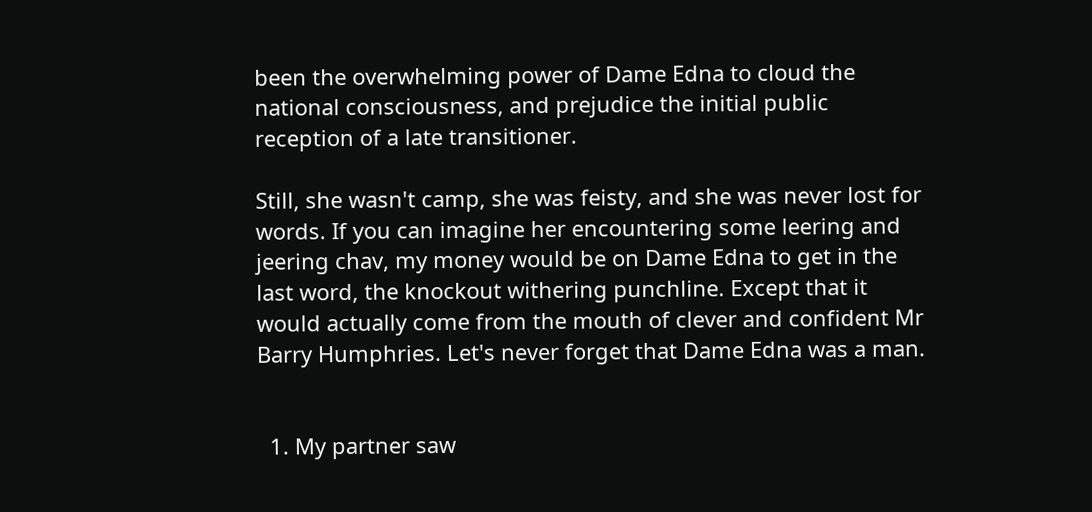been the overwhelming power of Dame Edna to cloud the national consciousness, and prejudice the initial public reception of a late transitioner.

Still, she wasn't camp, she was feisty, and she was never lost for words. If you can imagine her encountering some leering and jeering chav, my money would be on Dame Edna to get in the last word, the knockout withering punchline. Except that it would actually come from the mouth of clever and confident Mr Barry Humphries. Let's never forget that Dame Edna was a man.


  1. My partner saw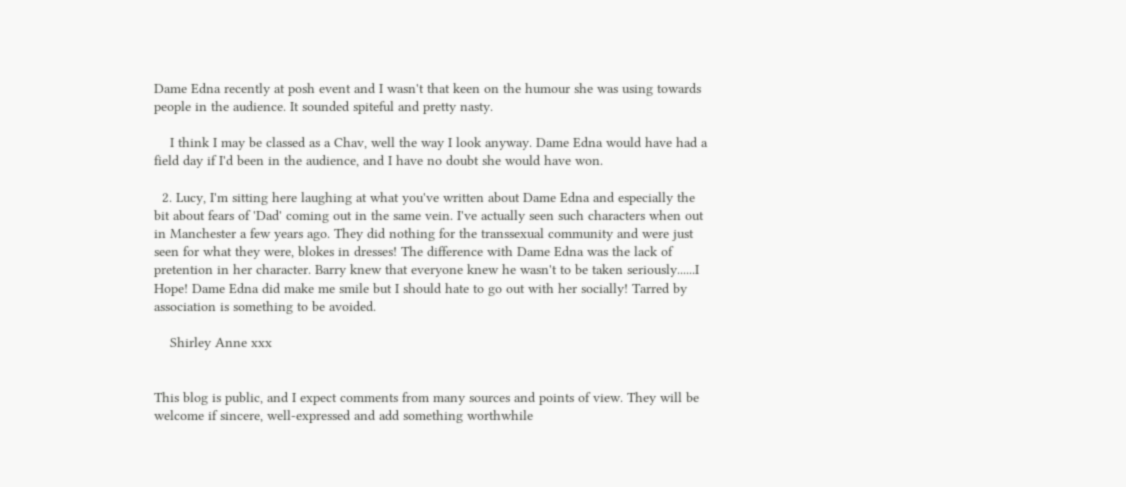Dame Edna recently at posh event and I wasn't that keen on the humour she was using towards people in the audience. It sounded spiteful and pretty nasty.

    I think I may be classed as a Chav, well the way I look anyway. Dame Edna would have had a field day if I'd been in the audience, and I have no doubt she would have won.

  2. Lucy, I'm sitting here laughing at what you've written about Dame Edna and especially the bit about fears of 'Dad' coming out in the same vein. I've actually seen such characters when out in Manchester a few years ago. They did nothing for the transsexual community and were just seen for what they were, blokes in dresses! The difference with Dame Edna was the lack of pretention in her character. Barry knew that everyone knew he wasn't to be taken seriously......I Hope! Dame Edna did make me smile but I should hate to go out with her socially! Tarred by association is something to be avoided.

    Shirley Anne xxx


This blog is public, and I expect comments from many sources and points of view. They will be welcome if sincere, well-expressed and add something worthwhile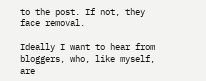to the post. If not, they face removal.

Ideally I want to hear from bloggers, who, like myself, are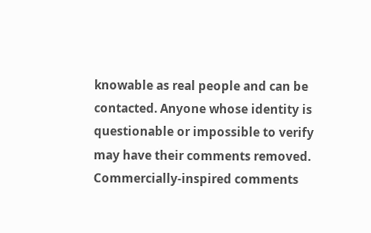knowable as real people and can be contacted. Anyone whose identity is questionable or impossible to verify may have their comments removed. Commercially-inspired comments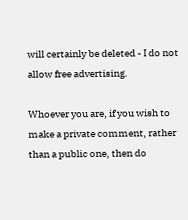will certainly be deleted - I do not allow free advertising.

Whoever you are, if you wish to make a private comment, rather than a public one, then do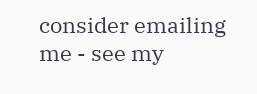consider emailing me - see my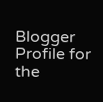Blogger Profile for the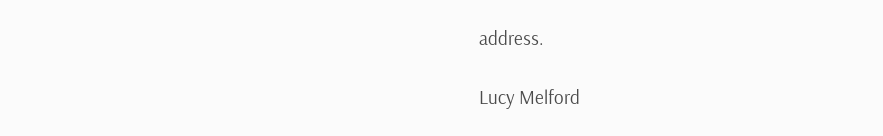address.

Lucy Melford